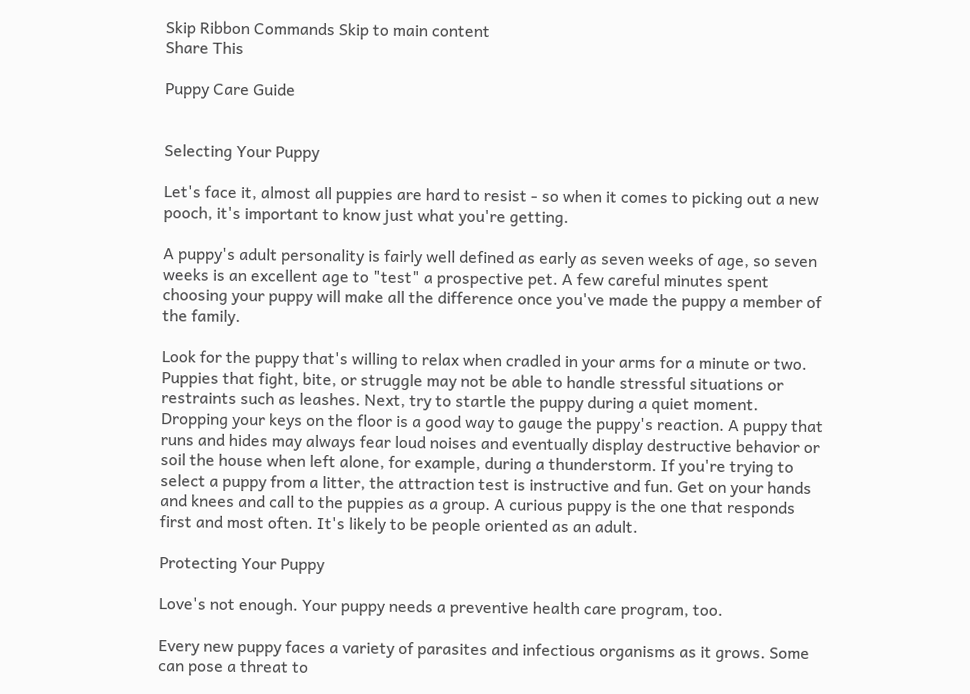Skip Ribbon Commands Skip to main content
Share This

Puppy Care Guide


Selecting Your Puppy

Let's face it, almost all puppies are hard to resist - so when it comes to picking out a new pooch, it's important to know just what you're getting.

A puppy's adult personality is fairly well defined as early as seven weeks of age, so seven weeks is an excellent age to "test" a prospective pet. A few careful minutes spent choosing your puppy will make all the difference once you've made the puppy a member of the family.

Look for the puppy that's willing to relax when cradled in your arms for a minute or two. Puppies that fight, bite, or struggle may not be able to handle stressful situations or restraints such as leashes. Next, try to startle the puppy during a quiet moment. Dropping your keys on the floor is a good way to gauge the puppy's reaction. A puppy that runs and hides may always fear loud noises and eventually display destructive behavior or soil the house when left alone, for example, during a thunderstorm. If you're trying to select a puppy from a litter, the attraction test is instructive and fun. Get on your hands and knees and call to the puppies as a group. A curious puppy is the one that responds first and most often. It's likely to be people oriented as an adult.

Protecting Your Puppy

Love's not enough. Your puppy needs a preventive health care program, too.

Every new puppy faces a variety of parasites and infectious organisms as it grows. Some can pose a threat to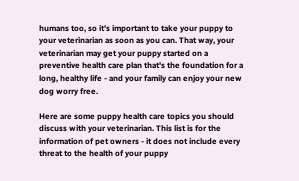humans too, so it's important to take your puppy to your veterinarian as soon as you can. That way, your veterinarian may get your puppy started on a preventive health care plan that's the foundation for a long, healthy life - and your family can enjoy your new dog worry free.

Here are some puppy health care topics you should discuss with your veterinarian. This list is for the information of pet owners - it does not include every threat to the health of your puppy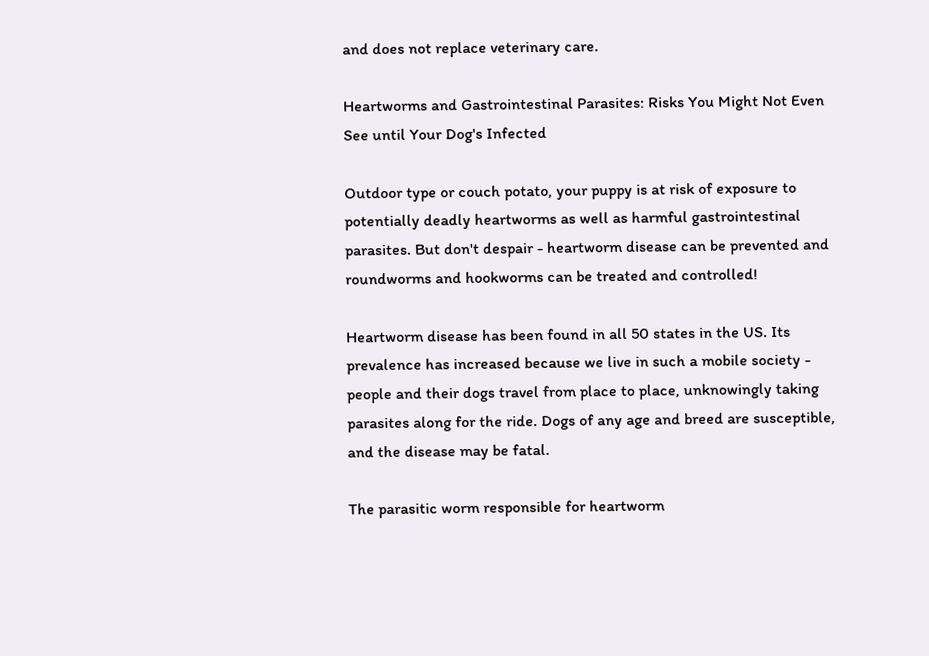and does not replace veterinary care.

Heartworms and Gastrointestinal Parasites: Risks You Might Not Even See until Your Dog's Infected

Outdoor type or couch potato, your puppy is at risk of exposure to potentially deadly heartworms as well as harmful gastrointestinal parasites. But don't despair - heartworm disease can be prevented and roundworms and hookworms can be treated and controlled!

Heartworm disease has been found in all 50 states in the US. Its prevalence has increased because we live in such a mobile society - people and their dogs travel from place to place, unknowingly taking parasites along for the ride. Dogs of any age and breed are susceptible, and the disease may be fatal.

The parasitic worm responsible for heartworm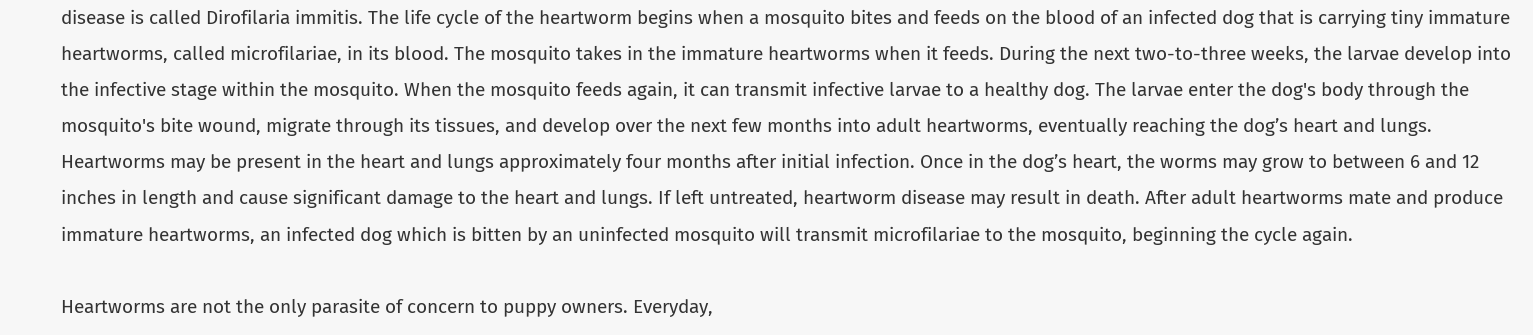disease is called Dirofilaria immitis. The life cycle of the heartworm begins when a mosquito bites and feeds on the blood of an infected dog that is carrying tiny immature heartworms, called microfilariae, in its blood. The mosquito takes in the immature heartworms when it feeds. During the next two-to-three weeks, the larvae develop into the infective stage within the mosquito. When the mosquito feeds again, it can transmit infective larvae to a healthy dog. The larvae enter the dog's body through the mosquito's bite wound, migrate through its tissues, and develop over the next few months into adult heartworms, eventually reaching the dog’s heart and lungs. Heartworms may be present in the heart and lungs approximately four months after initial infection. Once in the dog’s heart, the worms may grow to between 6 and 12 inches in length and cause significant damage to the heart and lungs. If left untreated, heartworm disease may result in death. After adult heartworms mate and produce immature heartworms, an infected dog which is bitten by an uninfected mosquito will transmit microfilariae to the mosquito, beginning the cycle again.

Heartworms are not the only parasite of concern to puppy owners. Everyday,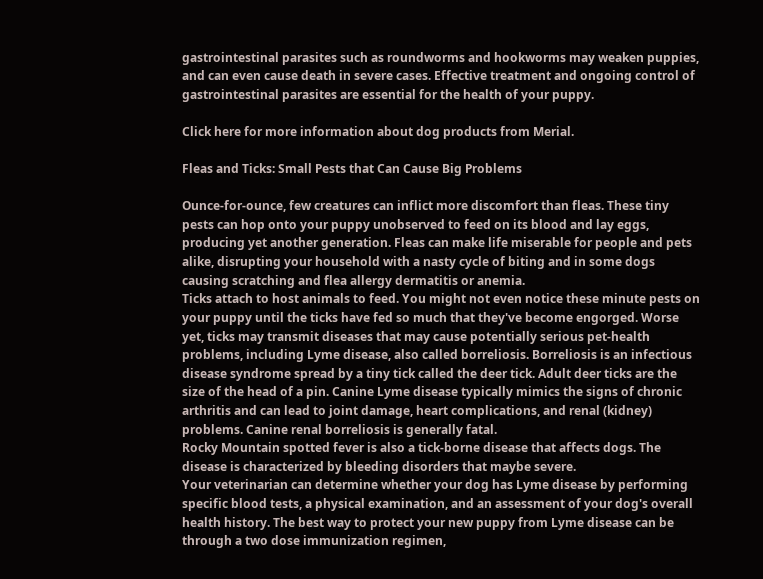gastrointestinal parasites such as roundworms and hookworms may weaken puppies, and can even cause death in severe cases. Effective treatment and ongoing control of gastrointestinal parasites are essential for the health of your puppy.

Click here for more information about dog products from Merial.

Fleas and Ticks: Small Pests that Can Cause Big Problems

Ounce-for-ounce, few creatures can inflict more discomfort than fleas. These tiny pests can hop onto your puppy unobserved to feed on its blood and lay eggs, producing yet another generation. Fleas can make life miserable for people and pets alike, disrupting your household with a nasty cycle of biting and in some dogs causing scratching and flea allergy dermatitis or anemia.
Ticks attach to host animals to feed. You might not even notice these minute pests on your puppy until the ticks have fed so much that they've become engorged. Worse yet, ticks may transmit diseases that may cause potentially serious pet-health problems, including Lyme disease, also called borreliosis. Borreliosis is an infectious disease syndrome spread by a tiny tick called the deer tick. Adult deer ticks are the size of the head of a pin. Canine Lyme disease typically mimics the signs of chronic arthritis and can lead to joint damage, heart complications, and renal (kidney) problems. Canine renal borreliosis is generally fatal.
Rocky Mountain spotted fever is also a tick-borne disease that affects dogs. The disease is characterized by bleeding disorders that maybe severe.
Your veterinarian can determine whether your dog has Lyme disease by performing specific blood tests, a physical examination, and an assessment of your dog's overall health history. The best way to protect your new puppy from Lyme disease can be through a two dose immunization regimen,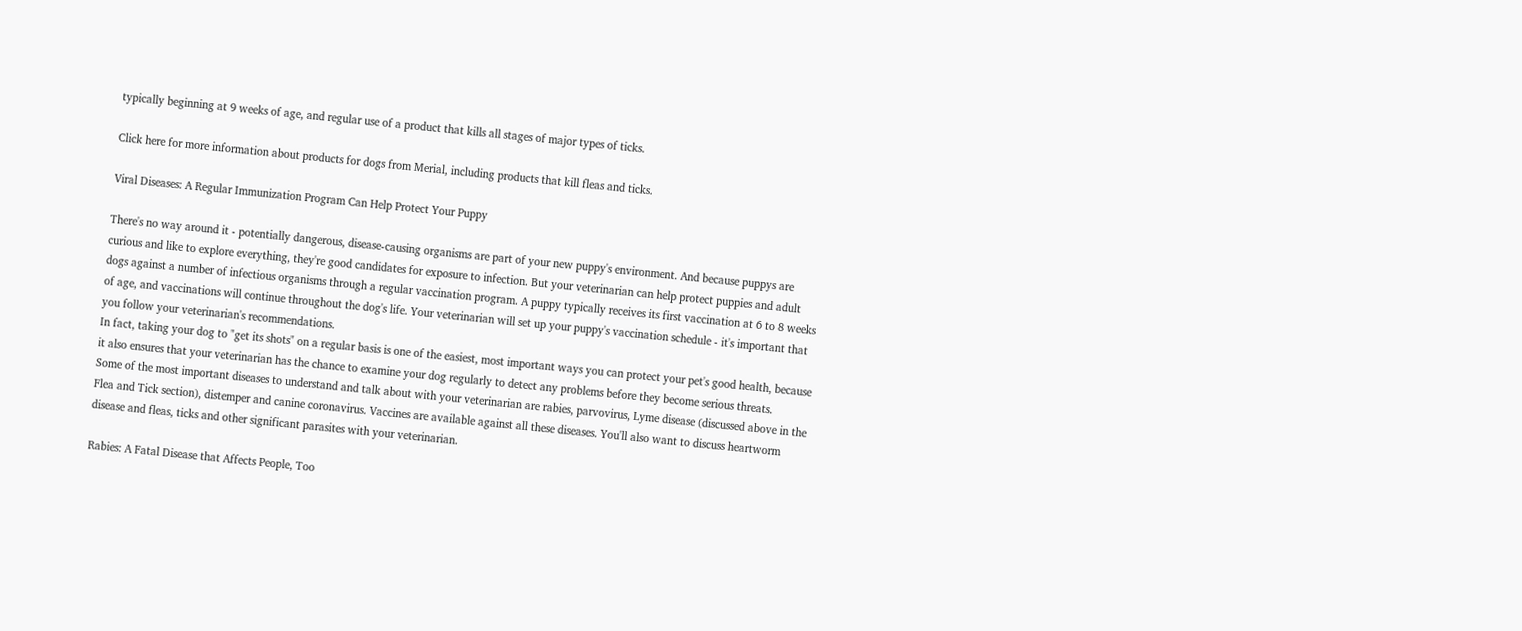typically beginning at 9 weeks of age, and regular use of a product that kills all stages of major types of ticks.

Click here for more information about products for dogs from Merial, including products that kill fleas and ticks.

Viral Diseases: A Regular Immunization Program Can Help Protect Your Puppy

There's no way around it - potentially dangerous, disease-causing organisms are part of your new puppy's environment. And because puppys are curious and like to explore everything, they're good candidates for exposure to infection. But your veterinarian can help protect puppies and adult dogs against a number of infectious organisms through a regular vaccination program. A puppy typically receives its first vaccination at 6 to 8 weeks of age, and vaccinations will continue throughout the dog's life. Your veterinarian will set up your puppy's vaccination schedule - it's important that you follow your veterinarian's recommendations.
In fact, taking your dog to "get its shots" on a regular basis is one of the easiest, most important ways you can protect your pet's good health, because it also ensures that your veterinarian has the chance to examine your dog regularly to detect any problems before they become serious threats.
Some of the most important diseases to understand and talk about with your veterinarian are rabies, parvovirus, Lyme disease (discussed above in the Flea and Tick section), distemper and canine coronavirus. Vaccines are available against all these diseases. You'll also want to discuss heartworm disease and fleas, ticks and other significant parasites with your veterinarian.

Rabies: A Fatal Disease that Affects People, Too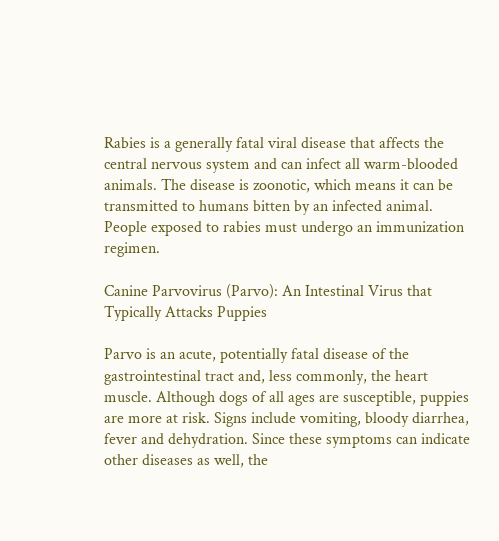Rabies is a generally fatal viral disease that affects the central nervous system and can infect all warm-blooded animals. The disease is zoonotic, which means it can be transmitted to humans bitten by an infected animal. People exposed to rabies must undergo an immunization regimen.

Canine Parvovirus (Parvo): An Intestinal Virus that Typically Attacks Puppies

Parvo is an acute, potentially fatal disease of the gastrointestinal tract and, less commonly, the heart muscle. Although dogs of all ages are susceptible, puppies are more at risk. Signs include vomiting, bloody diarrhea, fever and dehydration. Since these symptoms can indicate other diseases as well, the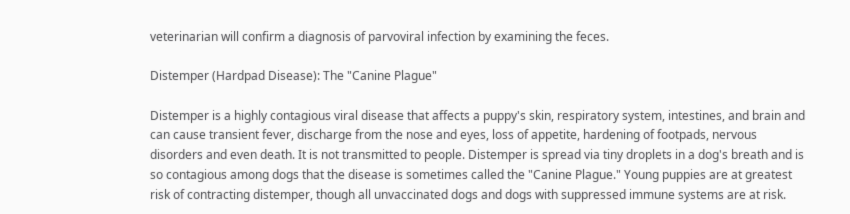veterinarian will confirm a diagnosis of parvoviral infection by examining the feces.

Distemper (Hardpad Disease): The "Canine Plague"

Distemper is a highly contagious viral disease that affects a puppy's skin, respiratory system, intestines, and brain and can cause transient fever, discharge from the nose and eyes, loss of appetite, hardening of footpads, nervous disorders and even death. It is not transmitted to people. Distemper is spread via tiny droplets in a dog's breath and is so contagious among dogs that the disease is sometimes called the "Canine Plague." Young puppies are at greatest risk of contracting distemper, though all unvaccinated dogs and dogs with suppressed immune systems are at risk.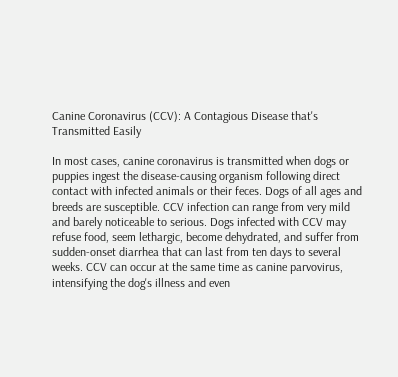Canine Coronavirus (CCV): A Contagious Disease that's Transmitted Easily

In most cases, canine coronavirus is transmitted when dogs or puppies ingest the disease-causing organism following direct contact with infected animals or their feces. Dogs of all ages and breeds are susceptible. CCV infection can range from very mild and barely noticeable to serious. Dogs infected with CCV may refuse food, seem lethargic, become dehydrated, and suffer from sudden-onset diarrhea that can last from ten days to several weeks. CCV can occur at the same time as canine parvovirus, intensifying the dog's illness and even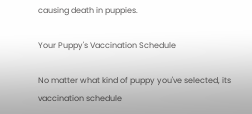causing death in puppies.

Your Puppy's Vaccination Schedule

No matter what kind of puppy you've selected, its vaccination schedule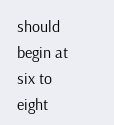should begin at six to eight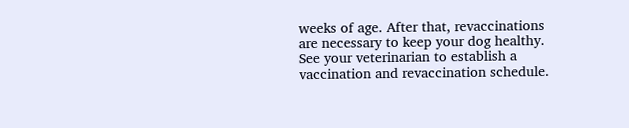weeks of age. After that, revaccinations are necessary to keep your dog healthy. See your veterinarian to establish a vaccination and revaccination schedule.